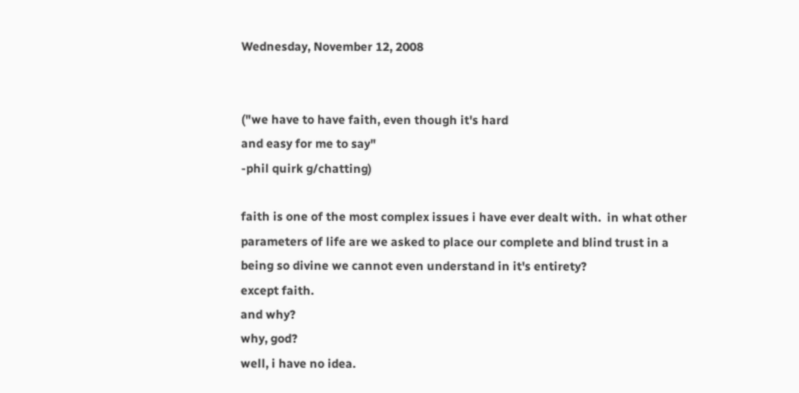Wednesday, November 12, 2008


("we have to have faith, even though it's hard
and easy for me to say"
-phil quirk g/chatting)

faith is one of the most complex issues i have ever dealt with.  in what other parameters of life are we asked to place our complete and blind trust in a being so divine we cannot even understand in it's entirety?
except faith.
and why?
why, god?
well, i have no idea.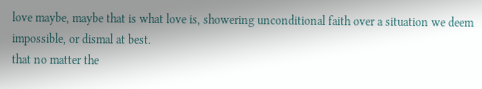love maybe, maybe that is what love is, showering unconditional faith over a situation we deem impossible, or dismal at best.
that no matter the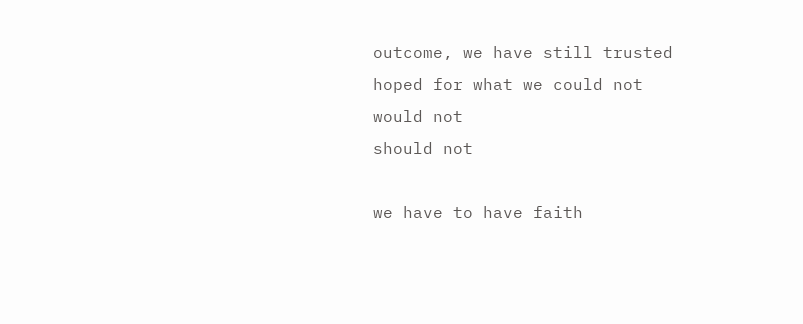outcome, we have still trusted
hoped for what we could not
would not
should not

we have to have faith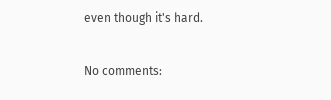even though it's hard.

No comments: